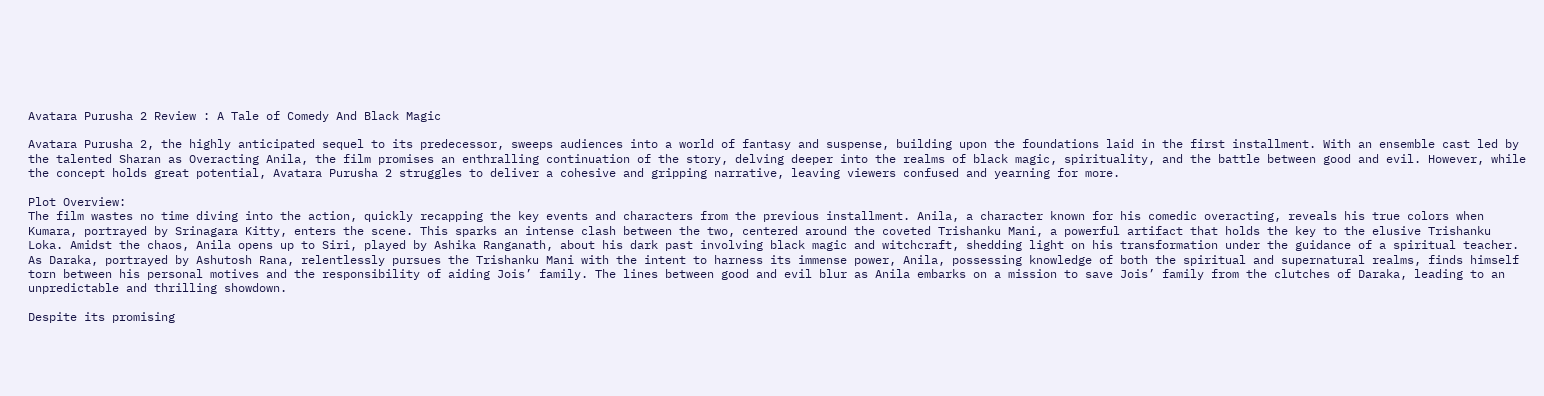Avatara Purusha 2 Review : A Tale of Comedy And Black Magic

Avatara Purusha 2, the highly anticipated sequel to its predecessor, sweeps audiences into a world of fantasy and suspense, building upon the foundations laid in the first installment. With an ensemble cast led by the talented Sharan as Overacting Anila, the film promises an enthralling continuation of the story, delving deeper into the realms of black magic, spirituality, and the battle between good and evil. However, while the concept holds great potential, Avatara Purusha 2 struggles to deliver a cohesive and gripping narrative, leaving viewers confused and yearning for more.

Plot Overview:
The film wastes no time diving into the action, quickly recapping the key events and characters from the previous installment. Anila, a character known for his comedic overacting, reveals his true colors when Kumara, portrayed by Srinagara Kitty, enters the scene. This sparks an intense clash between the two, centered around the coveted Trishanku Mani, a powerful artifact that holds the key to the elusive Trishanku Loka. Amidst the chaos, Anila opens up to Siri, played by Ashika Ranganath, about his dark past involving black magic and witchcraft, shedding light on his transformation under the guidance of a spiritual teacher.
As Daraka, portrayed by Ashutosh Rana, relentlessly pursues the Trishanku Mani with the intent to harness its immense power, Anila, possessing knowledge of both the spiritual and supernatural realms, finds himself torn between his personal motives and the responsibility of aiding Jois’ family. The lines between good and evil blur as Anila embarks on a mission to save Jois’ family from the clutches of Daraka, leading to an unpredictable and thrilling showdown.

Despite its promising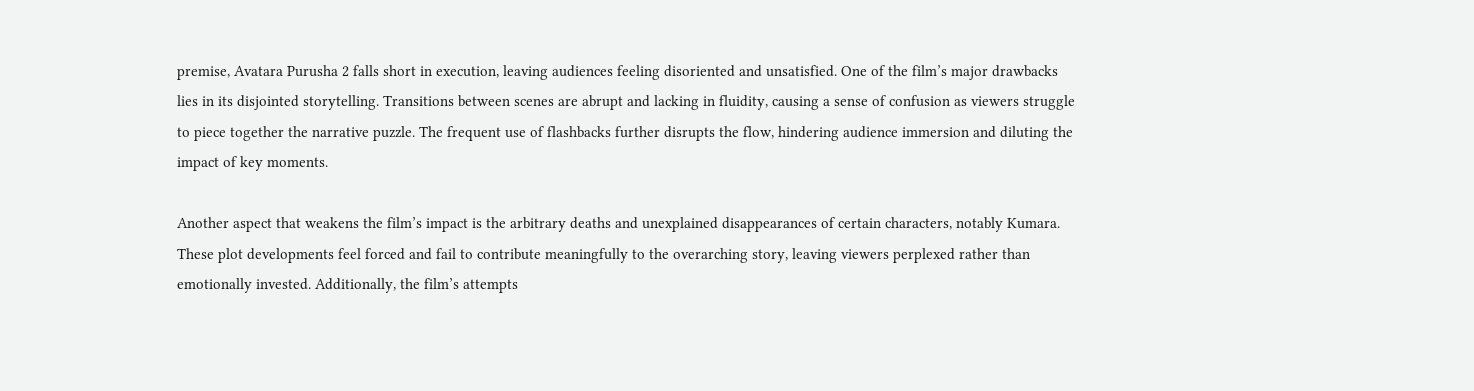premise, Avatara Purusha 2 falls short in execution, leaving audiences feeling disoriented and unsatisfied. One of the film’s major drawbacks lies in its disjointed storytelling. Transitions between scenes are abrupt and lacking in fluidity, causing a sense of confusion as viewers struggle to piece together the narrative puzzle. The frequent use of flashbacks further disrupts the flow, hindering audience immersion and diluting the impact of key moments.

Another aspect that weakens the film’s impact is the arbitrary deaths and unexplained disappearances of certain characters, notably Kumara. These plot developments feel forced and fail to contribute meaningfully to the overarching story, leaving viewers perplexed rather than emotionally invested. Additionally, the film’s attempts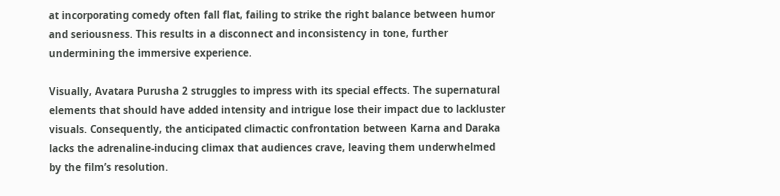at incorporating comedy often fall flat, failing to strike the right balance between humor and seriousness. This results in a disconnect and inconsistency in tone, further undermining the immersive experience.

Visually, Avatara Purusha 2 struggles to impress with its special effects. The supernatural elements that should have added intensity and intrigue lose their impact due to lackluster visuals. Consequently, the anticipated climactic confrontation between Karna and Daraka lacks the adrenaline-inducing climax that audiences crave, leaving them underwhelmed by the film’s resolution.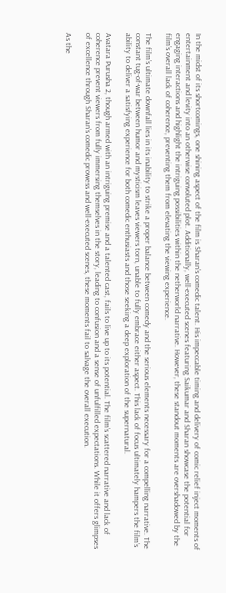In the midst of its shortcomings, one shining aspect of the film is Sharan’s comedic talent. His impeccable timing and delivery of comic relief inject moments of entertainment and levity into an otherwise convoluted plot. Additionally, well-executed scenes featuring Saikumar and Sharan showcase the potential for engaging interactions and highlight the intriguing possibilities within the netherworld narrative. However, these standout moments are overshadowed by the film’s overall lack of coherence, preventing them from elevating the viewing experience.

The film’s ultimate downfall lies in its inability to strike a proper balance between comedy and the serious elements necessary for a compelling narrative. The constant tug-of-war between humor and mysticism leaves viewers torn, unable to fully embrace either aspect. This lack of focus ultimately hampers the film’s ability to deliver a satisfying experience for both comedic enthusiasts and those seeking a deep exploration of the supernatural.

Avatara Purusha 2, though armed with an intriguing premise and a talented cast, fails to live up to its potential. The film’s scattered narrative and lack of coherence prevent viewers from fully immersing themselves in the story, leading to confusion and a sense of unfulfilled expectations. While it offers glimpses of excellence through Sharan’s comedic prowess and well-executed scenes, these moments fail to salvage the overall execution.

As the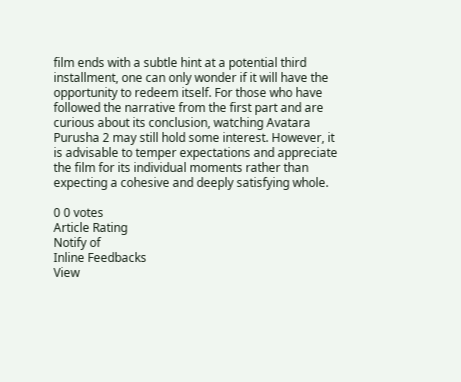film ends with a subtle hint at a potential third installment, one can only wonder if it will have the opportunity to redeem itself. For those who have followed the narrative from the first part and are curious about its conclusion, watching Avatara Purusha 2 may still hold some interest. However, it is advisable to temper expectations and appreciate the film for its individual moments rather than expecting a cohesive and deeply satisfying whole.

0 0 votes
Article Rating
Notify of
Inline Feedbacks
View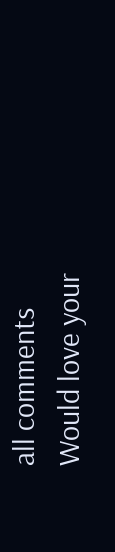all comments
Would love your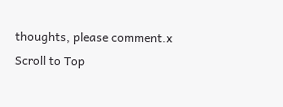thoughts, please comment.x
Scroll to Top